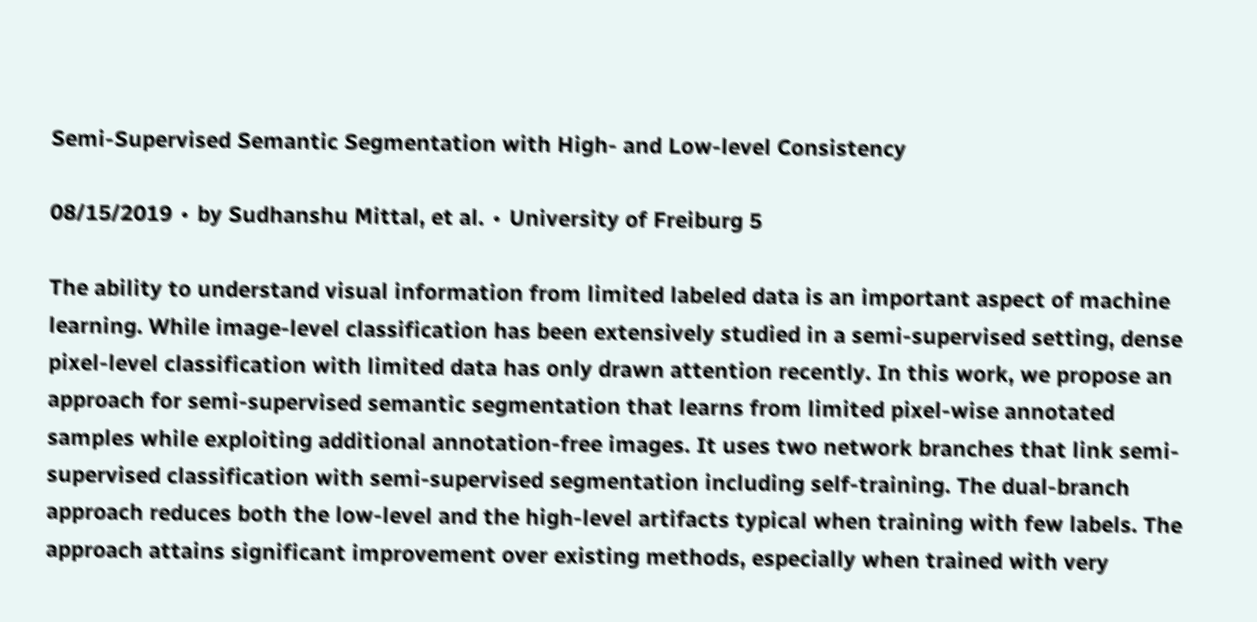Semi-Supervised Semantic Segmentation with High- and Low-level Consistency

08/15/2019 ∙ by Sudhanshu Mittal, et al. ∙ University of Freiburg 5

The ability to understand visual information from limited labeled data is an important aspect of machine learning. While image-level classification has been extensively studied in a semi-supervised setting, dense pixel-level classification with limited data has only drawn attention recently. In this work, we propose an approach for semi-supervised semantic segmentation that learns from limited pixel-wise annotated samples while exploiting additional annotation-free images. It uses two network branches that link semi-supervised classification with semi-supervised segmentation including self-training. The dual-branch approach reduces both the low-level and the high-level artifacts typical when training with few labels. The approach attains significant improvement over existing methods, especially when trained with very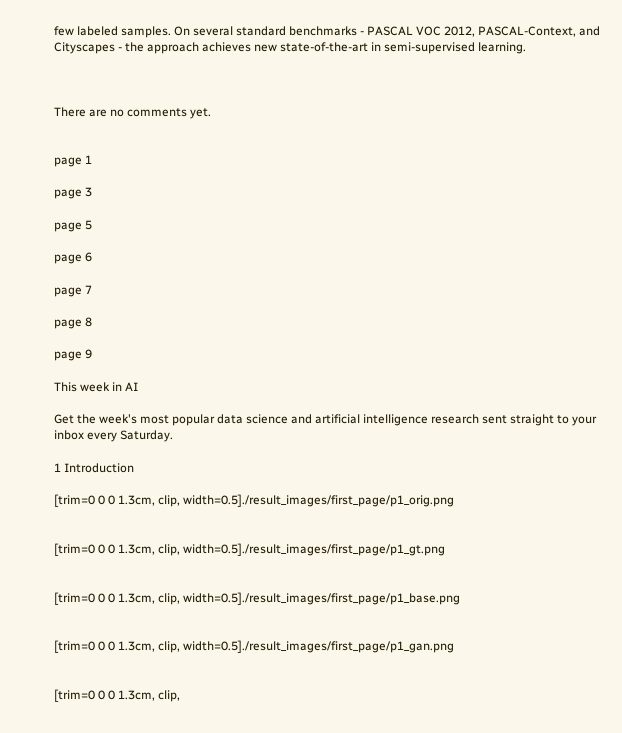few labeled samples. On several standard benchmarks - PASCAL VOC 2012, PASCAL-Context, and Cityscapes - the approach achieves new state-of-the-art in semi-supervised learning.



There are no comments yet.


page 1

page 3

page 5

page 6

page 7

page 8

page 9

This week in AI

Get the week's most popular data science and artificial intelligence research sent straight to your inbox every Saturday.

1 Introduction

[trim=0 0 0 1.3cm, clip, width=0.5]./result_images/first_page/p1_orig.png


[trim=0 0 0 1.3cm, clip, width=0.5]./result_images/first_page/p1_gt.png


[trim=0 0 0 1.3cm, clip, width=0.5]./result_images/first_page/p1_base.png


[trim=0 0 0 1.3cm, clip, width=0.5]./result_images/first_page/p1_gan.png


[trim=0 0 0 1.3cm, clip,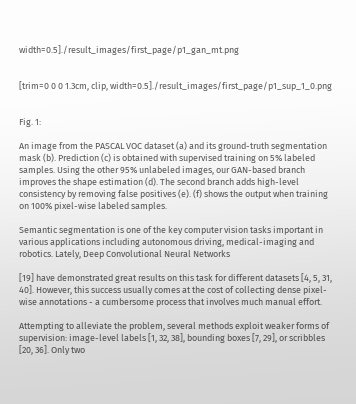width=0.5]./result_images/first_page/p1_gan_mt.png


[trim=0 0 0 1.3cm, clip, width=0.5]./result_images/first_page/p1_sup_1_0.png


Fig. 1:

An image from the PASCAL VOC dataset (a) and its ground-truth segmentation mask (b). Prediction (c) is obtained with supervised training on 5% labeled samples. Using the other 95% unlabeled images, our GAN-based branch improves the shape estimation (d). The second branch adds high-level consistency by removing false positives (e). (f) shows the output when training on 100% pixel-wise labeled samples.

Semantic segmentation is one of the key computer vision tasks important in various applications including autonomous driving, medical-imaging and robotics. Lately, Deep Convolutional Neural Networks

[19] have demonstrated great results on this task for different datasets [4, 5, 31, 40]. However, this success usually comes at the cost of collecting dense pixel-wise annotations - a cumbersome process that involves much manual effort.

Attempting to alleviate the problem, several methods exploit weaker forms of supervision: image-level labels [1, 32, 38], bounding boxes [7, 29], or scribbles [20, 36]. Only two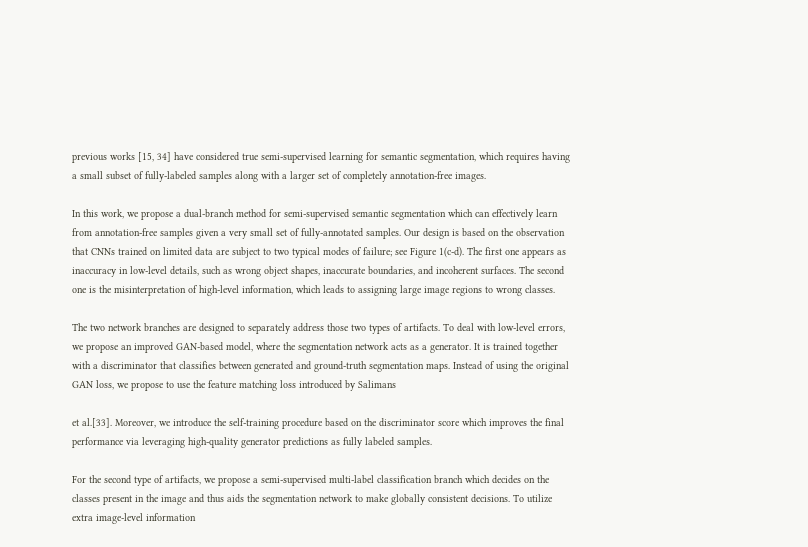previous works [15, 34] have considered true semi-supervised learning for semantic segmentation, which requires having a small subset of fully-labeled samples along with a larger set of completely annotation-free images.

In this work, we propose a dual-branch method for semi-supervised semantic segmentation which can effectively learn from annotation-free samples given a very small set of fully-annotated samples. Our design is based on the observation that CNNs trained on limited data are subject to two typical modes of failure; see Figure 1(c-d). The first one appears as inaccuracy in low-level details, such as wrong object shapes, inaccurate boundaries, and incoherent surfaces. The second one is the misinterpretation of high-level information, which leads to assigning large image regions to wrong classes.

The two network branches are designed to separately address those two types of artifacts. To deal with low-level errors, we propose an improved GAN-based model, where the segmentation network acts as a generator. It is trained together with a discriminator that classifies between generated and ground-truth segmentation maps. Instead of using the original GAN loss, we propose to use the feature matching loss introduced by Salimans

et al.[33]. Moreover, we introduce the self-training procedure based on the discriminator score which improves the final performance via leveraging high-quality generator predictions as fully labeled samples.

For the second type of artifacts, we propose a semi-supervised multi-label classification branch which decides on the classes present in the image and thus aids the segmentation network to make globally consistent decisions. To utilize extra image-level information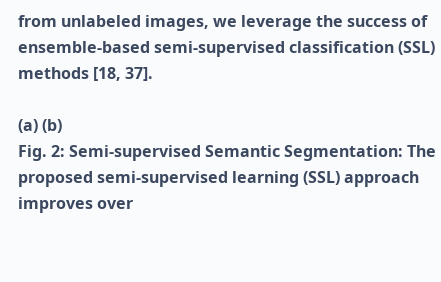from unlabeled images, we leverage the success of ensemble-based semi-supervised classification (SSL) methods [18, 37].

(a) (b)
Fig. 2: Semi-supervised Semantic Segmentation: The proposed semi-supervised learning (SSL) approach improves over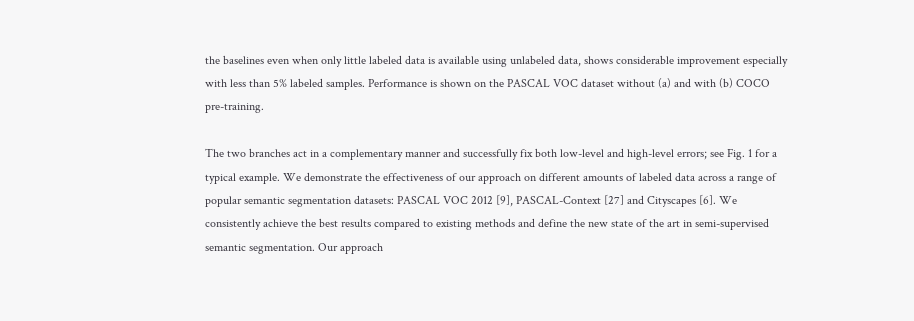the baselines even when only little labeled data is available using unlabeled data, shows considerable improvement especially with less than 5% labeled samples. Performance is shown on the PASCAL VOC dataset without (a) and with (b) COCO pre-training.

The two branches act in a complementary manner and successfully fix both low-level and high-level errors; see Fig. 1 for a typical example. We demonstrate the effectiveness of our approach on different amounts of labeled data across a range of popular semantic segmentation datasets: PASCAL VOC 2012 [9], PASCAL-Context [27] and Cityscapes [6]. We consistently achieve the best results compared to existing methods and define the new state of the art in semi-supervised semantic segmentation. Our approach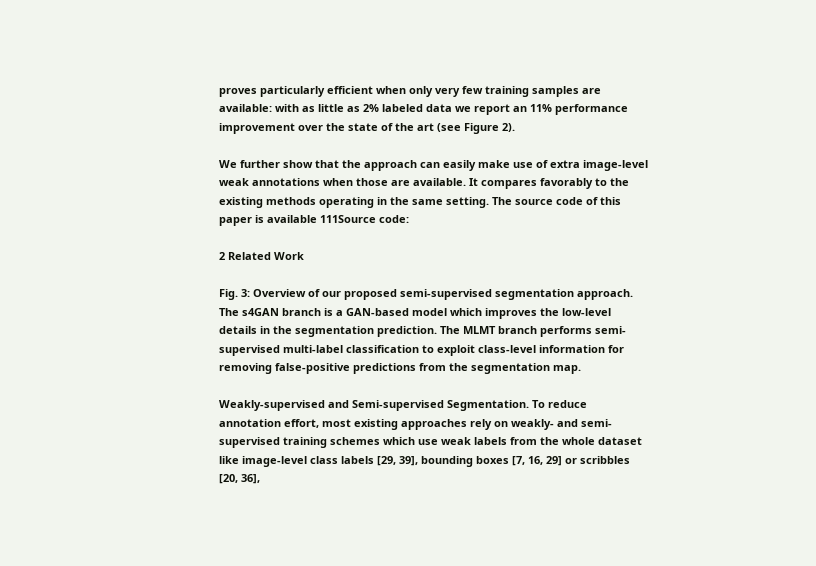proves particularly efficient when only very few training samples are available: with as little as 2% labeled data we report an 11% performance improvement over the state of the art (see Figure 2).

We further show that the approach can easily make use of extra image-level weak annotations when those are available. It compares favorably to the existing methods operating in the same setting. The source code of this paper is available 111Source code:

2 Related Work

Fig. 3: Overview of our proposed semi-supervised segmentation approach. The s4GAN branch is a GAN-based model which improves the low-level details in the segmentation prediction. The MLMT branch performs semi-supervised multi-label classification to exploit class-level information for removing false-positive predictions from the segmentation map.

Weakly-supervised and Semi-supervised Segmentation. To reduce annotation effort, most existing approaches rely on weakly- and semi-supervised training schemes which use weak labels from the whole dataset like image-level class labels [29, 39], bounding boxes [7, 16, 29] or scribbles [20, 36],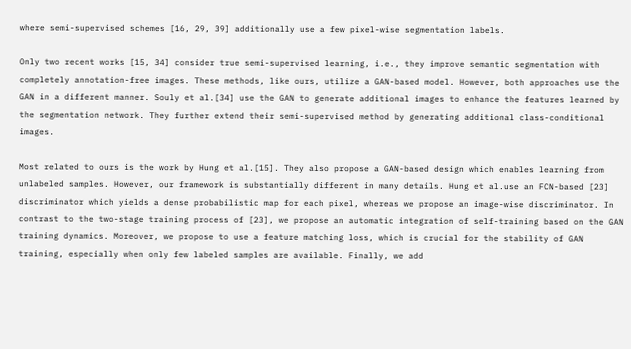where semi-supervised schemes [16, 29, 39] additionally use a few pixel-wise segmentation labels.

Only two recent works [15, 34] consider true semi-supervised learning, i.e., they improve semantic segmentation with completely annotation-free images. These methods, like ours, utilize a GAN-based model. However, both approaches use the GAN in a different manner. Souly et al.[34] use the GAN to generate additional images to enhance the features learned by the segmentation network. They further extend their semi-supervised method by generating additional class-conditional images.

Most related to ours is the work by Hung et al.[15]. They also propose a GAN-based design which enables learning from unlabeled samples. However, our framework is substantially different in many details. Hung et al.use an FCN-based [23] discriminator which yields a dense probabilistic map for each pixel, whereas we propose an image-wise discriminator. In contrast to the two-stage training process of [23], we propose an automatic integration of self-training based on the GAN training dynamics. Moreover, we propose to use a feature matching loss, which is crucial for the stability of GAN training, especially when only few labeled samples are available. Finally, we add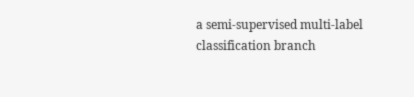a semi-supervised multi-label classification branch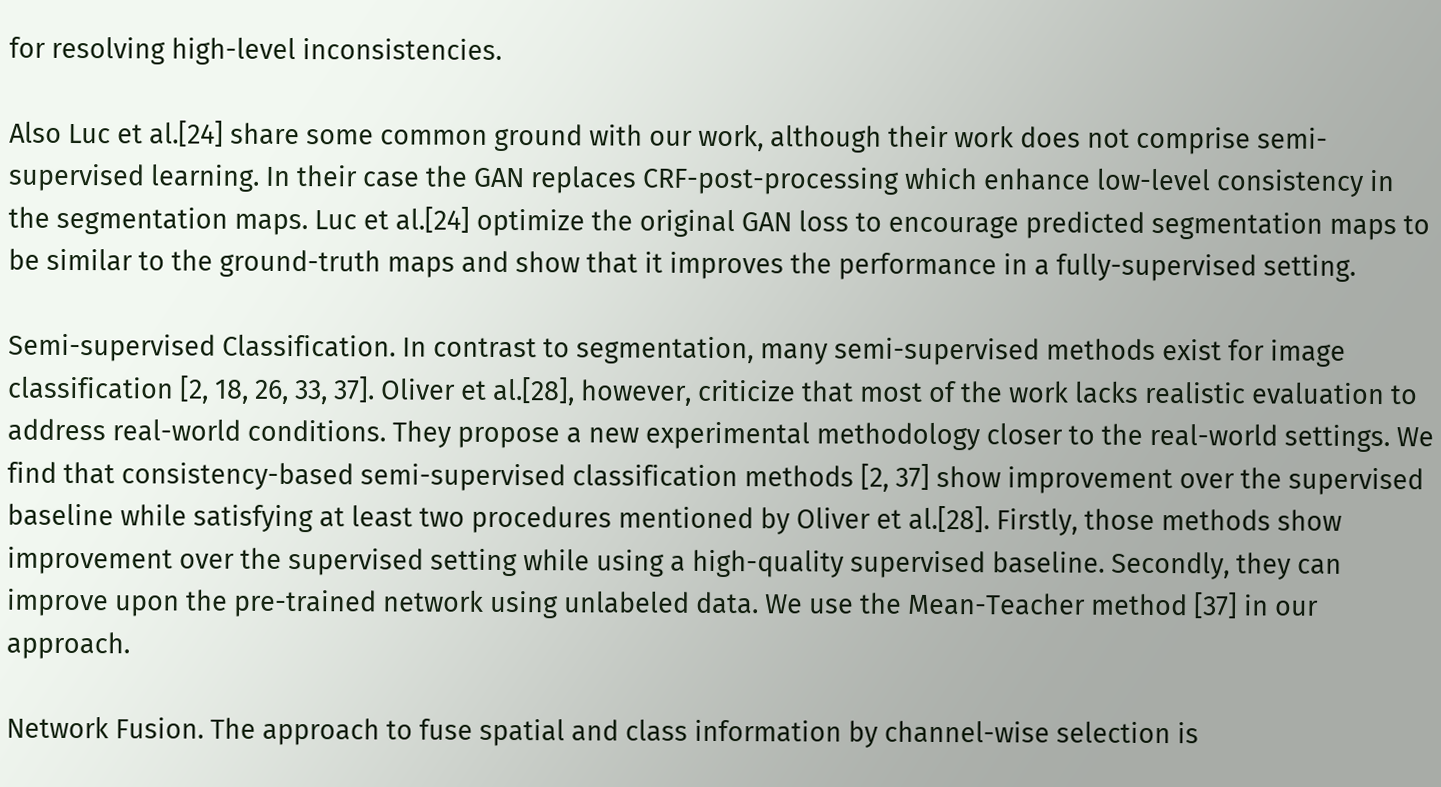for resolving high-level inconsistencies.

Also Luc et al.[24] share some common ground with our work, although their work does not comprise semi-supervised learning. In their case the GAN replaces CRF-post-processing which enhance low-level consistency in the segmentation maps. Luc et al.[24] optimize the original GAN loss to encourage predicted segmentation maps to be similar to the ground-truth maps and show that it improves the performance in a fully-supervised setting.

Semi-supervised Classification. In contrast to segmentation, many semi-supervised methods exist for image classification [2, 18, 26, 33, 37]. Oliver et al.[28], however, criticize that most of the work lacks realistic evaluation to address real-world conditions. They propose a new experimental methodology closer to the real-world settings. We find that consistency-based semi-supervised classification methods [2, 37] show improvement over the supervised baseline while satisfying at least two procedures mentioned by Oliver et al.[28]. Firstly, those methods show improvement over the supervised setting while using a high-quality supervised baseline. Secondly, they can improve upon the pre-trained network using unlabeled data. We use the Mean-Teacher method [37] in our approach.

Network Fusion. The approach to fuse spatial and class information by channel-wise selection is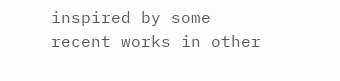inspired by some recent works in other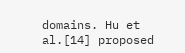domains. Hu et al.[14] proposed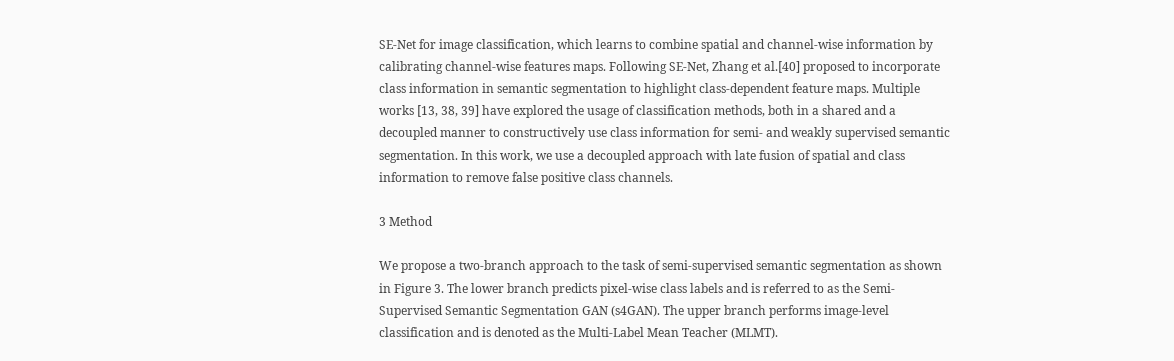SE-Net for image classification, which learns to combine spatial and channel-wise information by calibrating channel-wise features maps. Following SE-Net, Zhang et al.[40] proposed to incorporate class information in semantic segmentation to highlight class-dependent feature maps. Multiple works [13, 38, 39] have explored the usage of classification methods, both in a shared and a decoupled manner to constructively use class information for semi- and weakly supervised semantic segmentation. In this work, we use a decoupled approach with late fusion of spatial and class information to remove false positive class channels.

3 Method

We propose a two-branch approach to the task of semi-supervised semantic segmentation as shown in Figure 3. The lower branch predicts pixel-wise class labels and is referred to as the Semi-Supervised Semantic Segmentation GAN (s4GAN). The upper branch performs image-level classification and is denoted as the Multi-Label Mean Teacher (MLMT).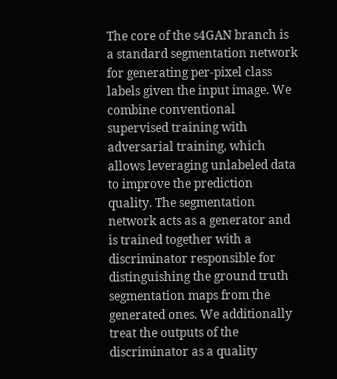The core of the s4GAN branch is a standard segmentation network for generating per-pixel class labels given the input image. We combine conventional supervised training with adversarial training, which allows leveraging unlabeled data to improve the prediction quality. The segmentation network acts as a generator and is trained together with a discriminator responsible for distinguishing the ground truth segmentation maps from the generated ones. We additionally treat the outputs of the discriminator as a quality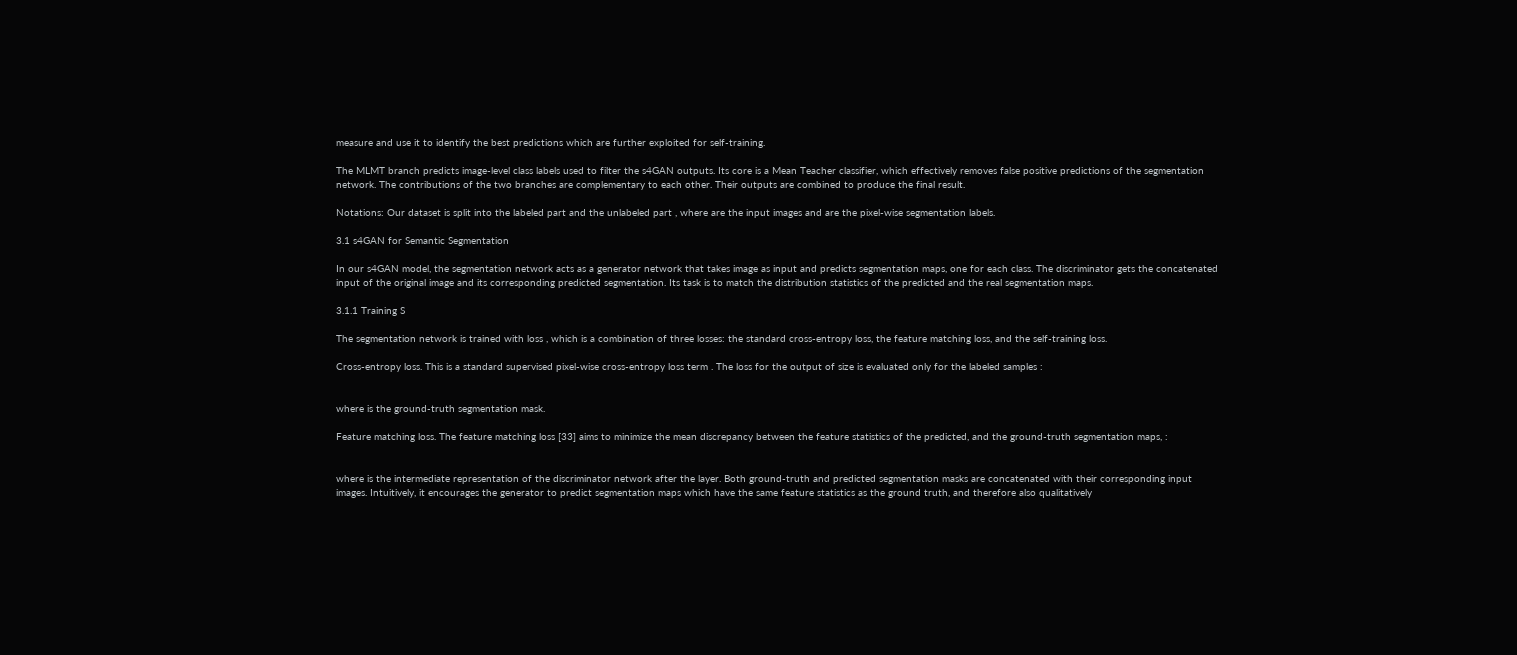measure and use it to identify the best predictions which are further exploited for self-training.

The MLMT branch predicts image-level class labels used to filter the s4GAN outputs. Its core is a Mean Teacher classifier, which effectively removes false positive predictions of the segmentation network. The contributions of the two branches are complementary to each other. Their outputs are combined to produce the final result.

Notations: Our dataset is split into the labeled part and the unlabeled part , where are the input images and are the pixel-wise segmentation labels.

3.1 s4GAN for Semantic Segmentation

In our s4GAN model, the segmentation network acts as a generator network that takes image as input and predicts segmentation maps, one for each class. The discriminator gets the concatenated input of the original image and its corresponding predicted segmentation. Its task is to match the distribution statistics of the predicted and the real segmentation maps.

3.1.1 Training S

The segmentation network is trained with loss , which is a combination of three losses: the standard cross-entropy loss, the feature matching loss, and the self-training loss.

Cross-entropy loss. This is a standard supervised pixel-wise cross-entropy loss term . The loss for the output of size is evaluated only for the labeled samples :


where is the ground-truth segmentation mask.

Feature matching loss. The feature matching loss [33] aims to minimize the mean discrepancy between the feature statistics of the predicted, and the ground-truth segmentation maps, :


where is the intermediate representation of the discriminator network after the layer. Both ground-truth and predicted segmentation masks are concatenated with their corresponding input images. Intuitively, it encourages the generator to predict segmentation maps which have the same feature statistics as the ground truth, and therefore also qualitatively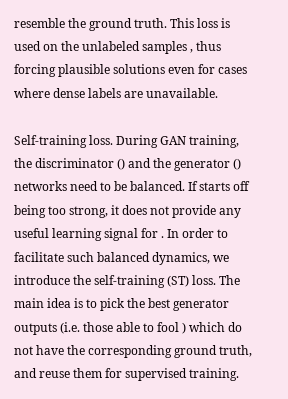resemble the ground truth. This loss is used on the unlabeled samples , thus forcing plausible solutions even for cases where dense labels are unavailable.

Self-training loss. During GAN training, the discriminator () and the generator () networks need to be balanced. If starts off being too strong, it does not provide any useful learning signal for . In order to facilitate such balanced dynamics, we introduce the self-training (ST) loss. The main idea is to pick the best generator outputs (i.e. those able to fool ) which do not have the corresponding ground truth, and reuse them for supervised training.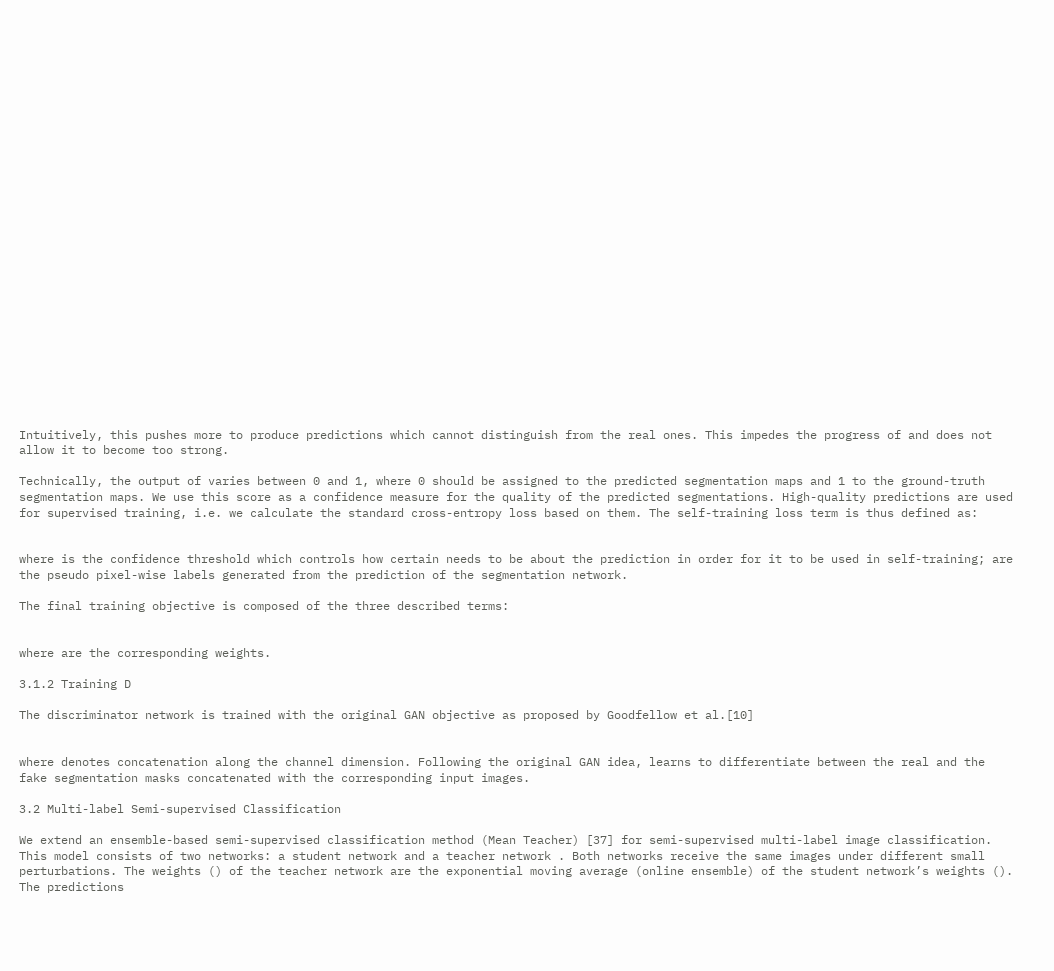Intuitively, this pushes more to produce predictions which cannot distinguish from the real ones. This impedes the progress of and does not allow it to become too strong.

Technically, the output of varies between 0 and 1, where 0 should be assigned to the predicted segmentation maps and 1 to the ground-truth segmentation maps. We use this score as a confidence measure for the quality of the predicted segmentations. High-quality predictions are used for supervised training, i.e. we calculate the standard cross-entropy loss based on them. The self-training loss term is thus defined as:


where is the confidence threshold which controls how certain needs to be about the prediction in order for it to be used in self-training; are the pseudo pixel-wise labels generated from the prediction of the segmentation network.

The final training objective is composed of the three described terms:


where are the corresponding weights.

3.1.2 Training D

The discriminator network is trained with the original GAN objective as proposed by Goodfellow et al.[10]


where denotes concatenation along the channel dimension. Following the original GAN idea, learns to differentiate between the real and the fake segmentation masks concatenated with the corresponding input images.

3.2 Multi-label Semi-supervised Classification

We extend an ensemble-based semi-supervised classification method (Mean Teacher) [37] for semi-supervised multi-label image classification. This model consists of two networks: a student network and a teacher network . Both networks receive the same images under different small perturbations. The weights () of the teacher network are the exponential moving average (online ensemble) of the student network’s weights (). The predictions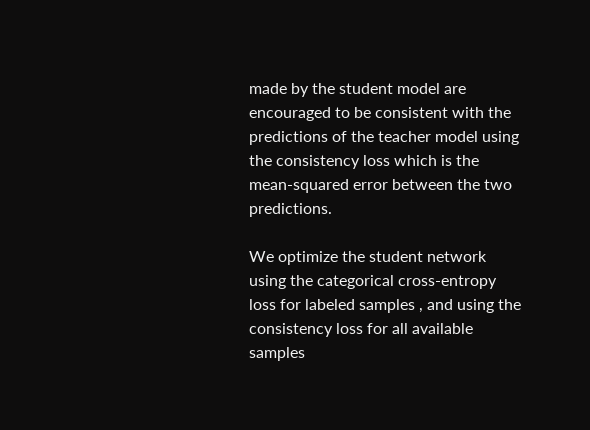made by the student model are encouraged to be consistent with the predictions of the teacher model using the consistency loss which is the mean-squared error between the two predictions.

We optimize the student network using the categorical cross-entropy loss for labeled samples , and using the consistency loss for all available samples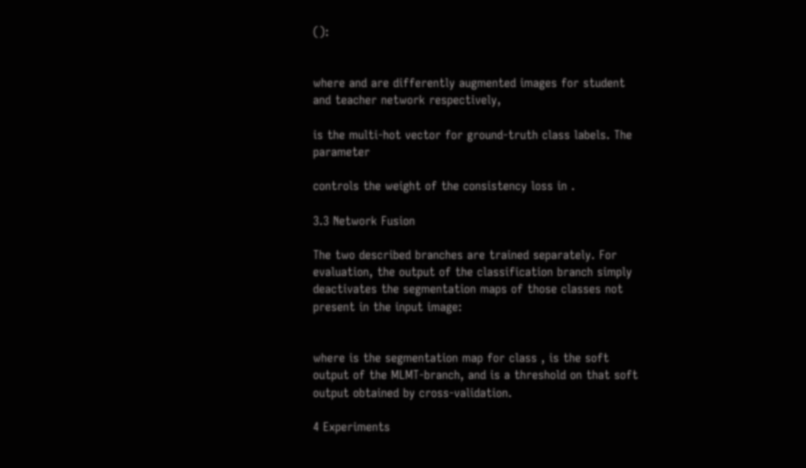():


where and are differently augmented images for student and teacher network respectively,

is the multi-hot vector for ground-truth class labels. The parameter

controls the weight of the consistency loss in .

3.3 Network Fusion

The two described branches are trained separately. For evaluation, the output of the classification branch simply deactivates the segmentation maps of those classes not present in the input image:


where is the segmentation map for class , is the soft output of the MLMT-branch, and is a threshold on that soft output obtained by cross-validation.

4 Experiments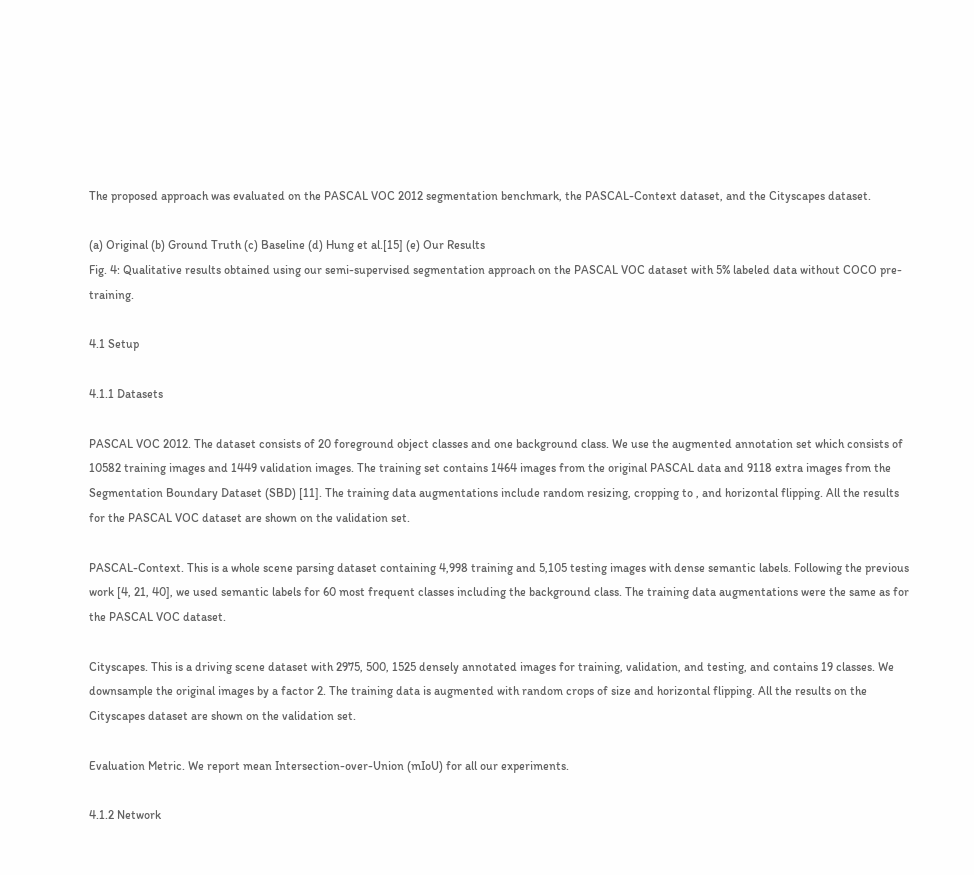The proposed approach was evaluated on the PASCAL VOC 2012 segmentation benchmark, the PASCAL-Context dataset, and the Cityscapes dataset.

(a) Original (b) Ground Truth (c) Baseline (d) Hung et al.[15] (e) Our Results
Fig. 4: Qualitative results obtained using our semi-supervised segmentation approach on the PASCAL VOC dataset with 5% labeled data without COCO pre-training.

4.1 Setup

4.1.1 Datasets

PASCAL VOC 2012. The dataset consists of 20 foreground object classes and one background class. We use the augmented annotation set which consists of 10582 training images and 1449 validation images. The training set contains 1464 images from the original PASCAL data and 9118 extra images from the Segmentation Boundary Dataset (SBD) [11]. The training data augmentations include random resizing, cropping to , and horizontal flipping. All the results for the PASCAL VOC dataset are shown on the validation set.

PASCAL-Context. This is a whole scene parsing dataset containing 4,998 training and 5,105 testing images with dense semantic labels. Following the previous work [4, 21, 40], we used semantic labels for 60 most frequent classes including the background class. The training data augmentations were the same as for the PASCAL VOC dataset.

Cityscapes. This is a driving scene dataset with 2975, 500, 1525 densely annotated images for training, validation, and testing, and contains 19 classes. We downsample the original images by a factor 2. The training data is augmented with random crops of size and horizontal flipping. All the results on the Cityscapes dataset are shown on the validation set.

Evaluation Metric. We report mean Intersection-over-Union (mIoU) for all our experiments.

4.1.2 Network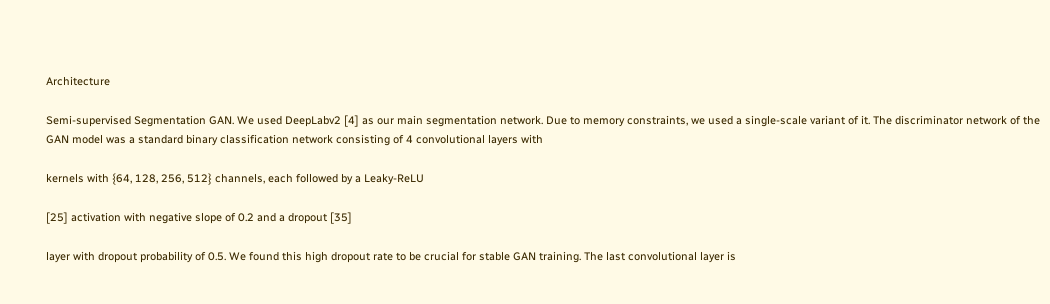Architecture

Semi-supervised Segmentation GAN. We used DeepLabv2 [4] as our main segmentation network. Due to memory constraints, we used a single-scale variant of it. The discriminator network of the GAN model was a standard binary classification network consisting of 4 convolutional layers with

kernels with {64, 128, 256, 512} channels, each followed by a Leaky-ReLU

[25] activation with negative slope of 0.2 and a dropout [35]

layer with dropout probability of 0.5. We found this high dropout rate to be crucial for stable GAN training. The last convolutional layer is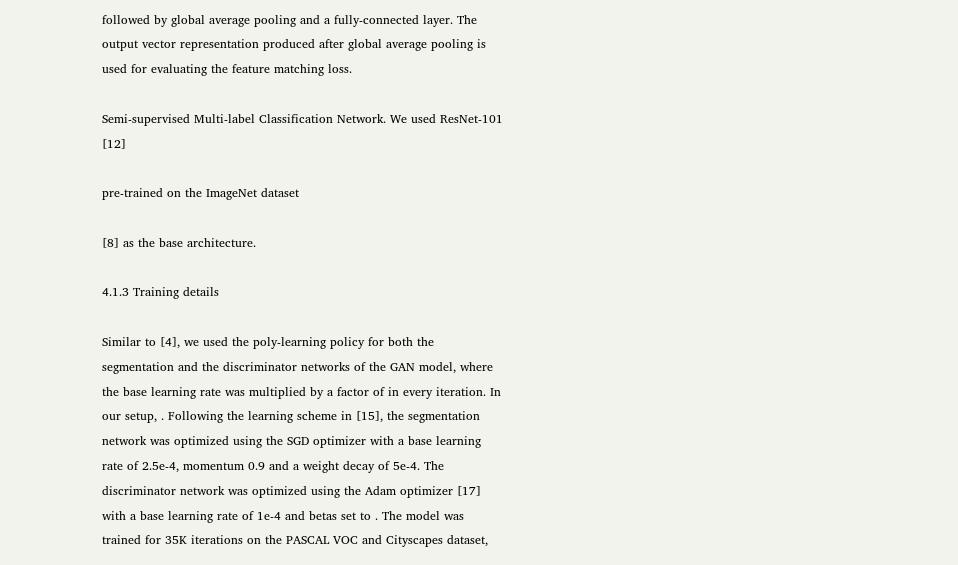followed by global average pooling and a fully-connected layer. The output vector representation produced after global average pooling is used for evaluating the feature matching loss.

Semi-supervised Multi-label Classification Network. We used ResNet-101 [12]

pre-trained on the ImageNet dataset

[8] as the base architecture.

4.1.3 Training details

Similar to [4], we used the poly-learning policy for both the segmentation and the discriminator networks of the GAN model, where the base learning rate was multiplied by a factor of in every iteration. In our setup, . Following the learning scheme in [15], the segmentation network was optimized using the SGD optimizer with a base learning rate of 2.5e-4, momentum 0.9 and a weight decay of 5e-4. The discriminator network was optimized using the Adam optimizer [17] with a base learning rate of 1e-4 and betas set to . The model was trained for 35K iterations on the PASCAL VOC and Cityscapes dataset,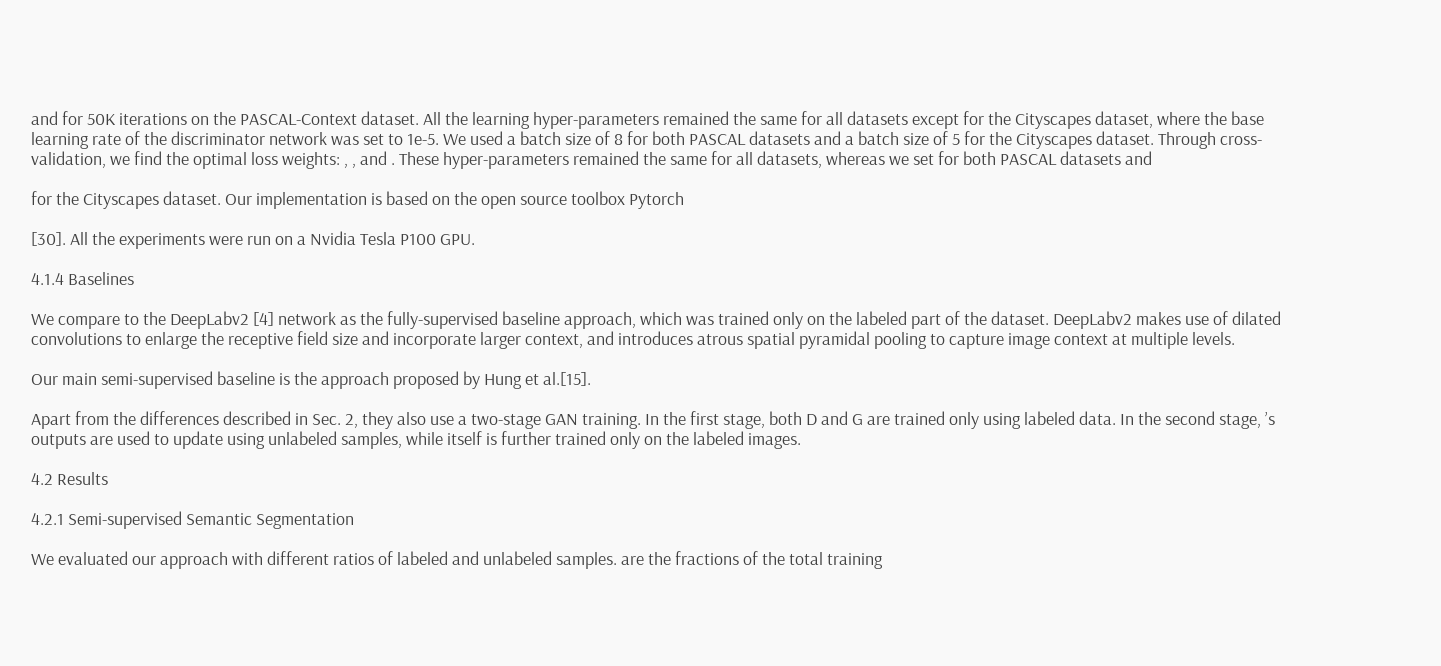and for 50K iterations on the PASCAL-Context dataset. All the learning hyper-parameters remained the same for all datasets except for the Cityscapes dataset, where the base learning rate of the discriminator network was set to 1e-5. We used a batch size of 8 for both PASCAL datasets and a batch size of 5 for the Cityscapes dataset. Through cross-validation, we find the optimal loss weights: , , and . These hyper-parameters remained the same for all datasets, whereas we set for both PASCAL datasets and

for the Cityscapes dataset. Our implementation is based on the open source toolbox Pytorch

[30]. All the experiments were run on a Nvidia Tesla P100 GPU.

4.1.4 Baselines

We compare to the DeepLabv2 [4] network as the fully-supervised baseline approach, which was trained only on the labeled part of the dataset. DeepLabv2 makes use of dilated convolutions to enlarge the receptive field size and incorporate larger context, and introduces atrous spatial pyramidal pooling to capture image context at multiple levels.

Our main semi-supervised baseline is the approach proposed by Hung et al.[15].

Apart from the differences described in Sec. 2, they also use a two-stage GAN training. In the first stage, both D and G are trained only using labeled data. In the second stage, ’s outputs are used to update using unlabeled samples, while itself is further trained only on the labeled images.

4.2 Results

4.2.1 Semi-supervised Semantic Segmentation

We evaluated our approach with different ratios of labeled and unlabeled samples. are the fractions of the total training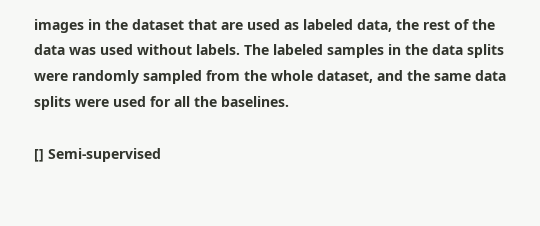images in the dataset that are used as labeled data, the rest of the data was used without labels. The labeled samples in the data splits were randomly sampled from the whole dataset, and the same data splits were used for all the baselines.

[] Semi-supervised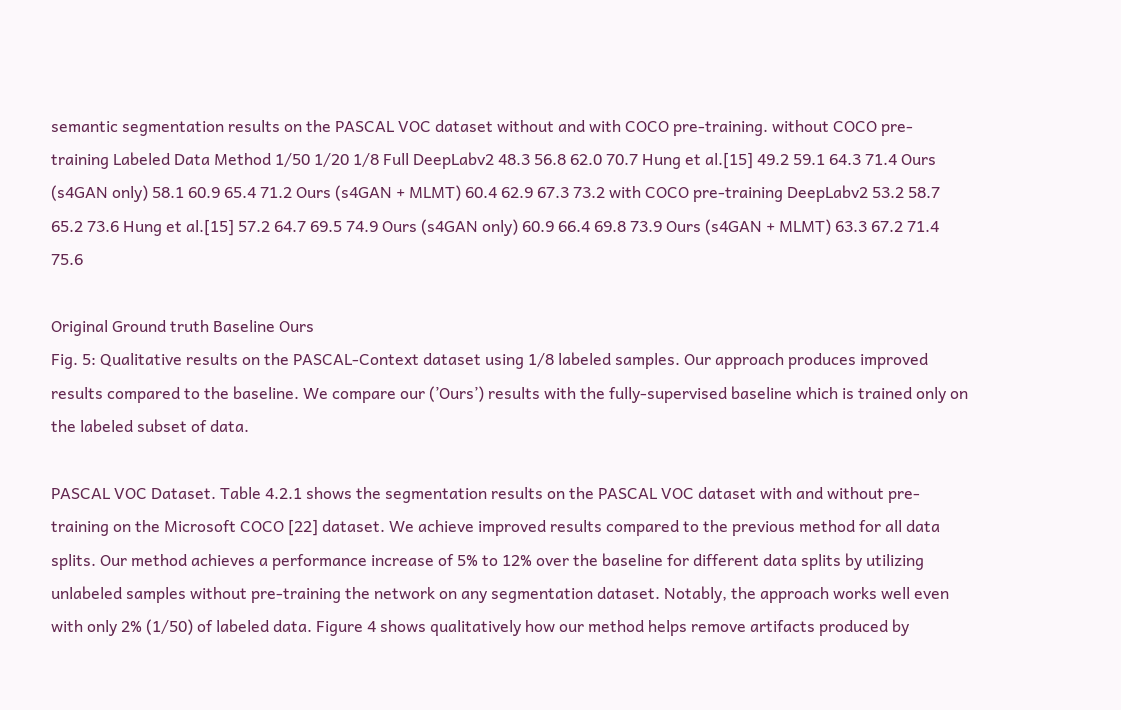semantic segmentation results on the PASCAL VOC dataset without and with COCO pre-training. without COCO pre-training Labeled Data Method 1/50 1/20 1/8 Full DeepLabv2 48.3 56.8 62.0 70.7 Hung et al.[15] 49.2 59.1 64.3 71.4 Ours (s4GAN only) 58.1 60.9 65.4 71.2 Ours (s4GAN + MLMT) 60.4 62.9 67.3 73.2 with COCO pre-training DeepLabv2 53.2 58.7 65.2 73.6 Hung et al.[15] 57.2 64.7 69.5 74.9 Ours (s4GAN only) 60.9 66.4 69.8 73.9 Ours (s4GAN + MLMT) 63.3 67.2 71.4 75.6

Original Ground truth Baseline Ours
Fig. 5: Qualitative results on the PASCAL-Context dataset using 1/8 labeled samples. Our approach produces improved results compared to the baseline. We compare our (’Ours’) results with the fully-supervised baseline which is trained only on the labeled subset of data.

PASCAL VOC Dataset. Table 4.2.1 shows the segmentation results on the PASCAL VOC dataset with and without pre-training on the Microsoft COCO [22] dataset. We achieve improved results compared to the previous method for all data splits. Our method achieves a performance increase of 5% to 12% over the baseline for different data splits by utilizing unlabeled samples without pre-training the network on any segmentation dataset. Notably, the approach works well even with only 2% (1/50) of labeled data. Figure 4 shows qualitatively how our method helps remove artifacts produced by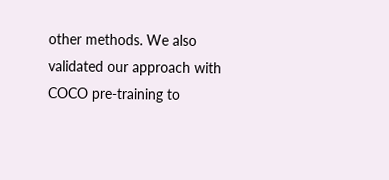other methods. We also validated our approach with COCO pre-training to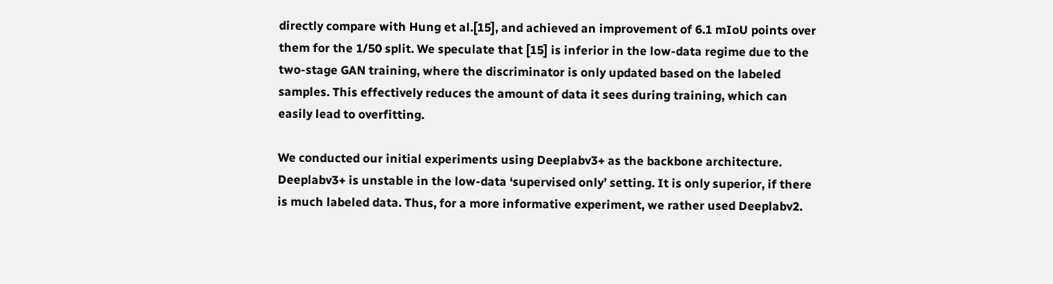directly compare with Hung et al.[15], and achieved an improvement of 6.1 mIoU points over them for the 1/50 split. We speculate that [15] is inferior in the low-data regime due to the two-stage GAN training, where the discriminator is only updated based on the labeled samples. This effectively reduces the amount of data it sees during training, which can easily lead to overfitting.

We conducted our initial experiments using Deeplabv3+ as the backbone architecture. Deeplabv3+ is unstable in the low-data ‘supervised only’ setting. It is only superior, if there is much labeled data. Thus, for a more informative experiment, we rather used Deeplabv2.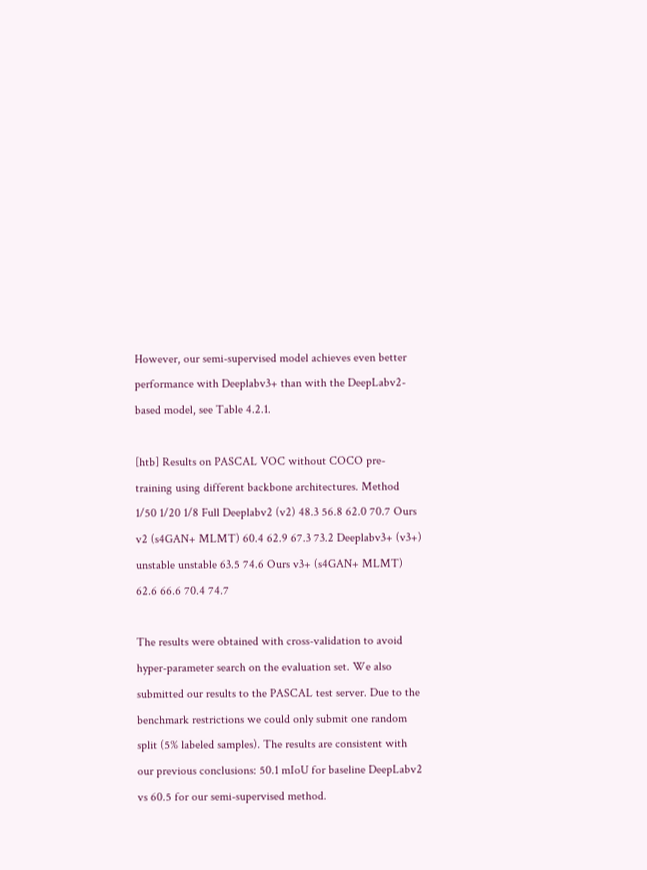However, our semi-supervised model achieves even better performance with Deeplabv3+ than with the DeepLabv2-based model, see Table 4.2.1.

[htb] Results on PASCAL VOC without COCO pre-training using different backbone architectures. Method 1/50 1/20 1/8 Full Deeplabv2 (v2) 48.3 56.8 62.0 70.7 Ours v2 (s4GAN+ MLMT) 60.4 62.9 67.3 73.2 Deeplabv3+ (v3+) unstable unstable 63.5 74.6 Ours v3+ (s4GAN+ MLMT) 62.6 66.6 70.4 74.7

The results were obtained with cross-validation to avoid hyper-parameter search on the evaluation set. We also submitted our results to the PASCAL test server. Due to the benchmark restrictions we could only submit one random split (5% labeled samples). The results are consistent with our previous conclusions: 50.1 mIoU for baseline DeepLabv2 vs 60.5 for our semi-supervised method.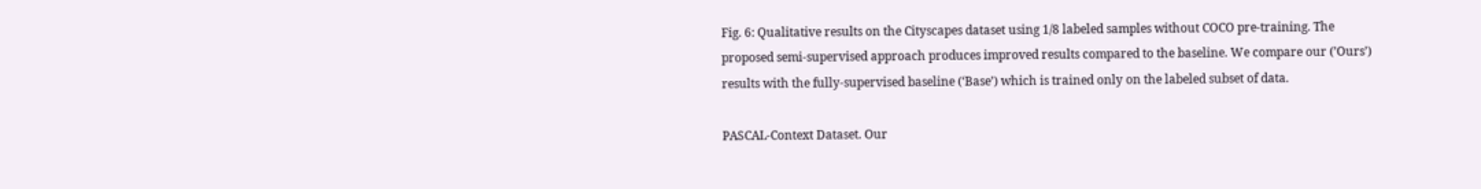Fig. 6: Qualitative results on the Cityscapes dataset using 1/8 labeled samples without COCO pre-training. The proposed semi-supervised approach produces improved results compared to the baseline. We compare our (’Ours’) results with the fully-supervised baseline (‘Base’) which is trained only on the labeled subset of data.

PASCAL-Context Dataset. Our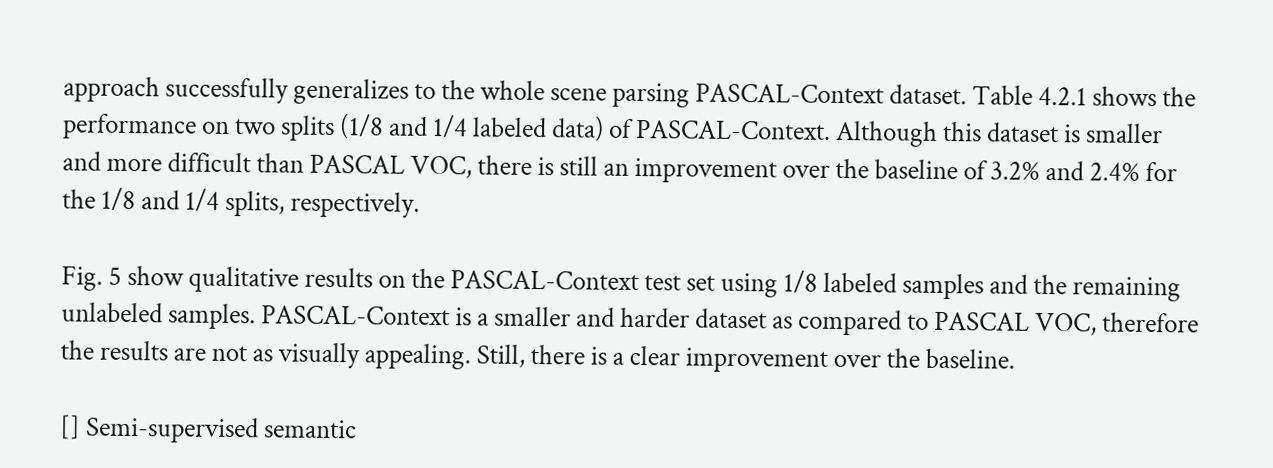approach successfully generalizes to the whole scene parsing PASCAL-Context dataset. Table 4.2.1 shows the performance on two splits (1/8 and 1/4 labeled data) of PASCAL-Context. Although this dataset is smaller and more difficult than PASCAL VOC, there is still an improvement over the baseline of 3.2% and 2.4% for the 1/8 and 1/4 splits, respectively.

Fig. 5 show qualitative results on the PASCAL-Context test set using 1/8 labeled samples and the remaining unlabeled samples. PASCAL-Context is a smaller and harder dataset as compared to PASCAL VOC, therefore the results are not as visually appealing. Still, there is a clear improvement over the baseline.

[] Semi-supervised semantic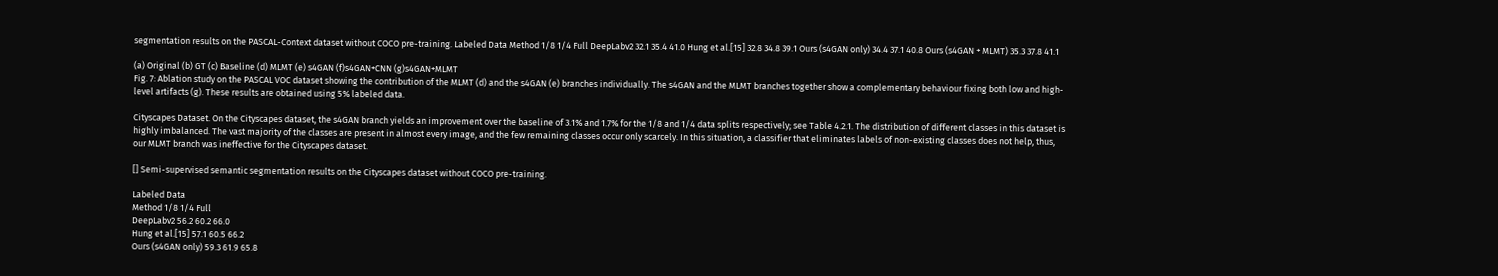segmentation results on the PASCAL-Context dataset without COCO pre-training. Labeled Data Method 1/8 1/4 Full DeepLabv2 32.1 35.4 41.0 Hung et al.[15] 32.8 34.8 39.1 Ours (s4GAN only) 34.4 37.1 40.8 Ours (s4GAN + MLMT) 35.3 37.8 41.1

(a) Original (b) GT (c) Baseline (d) MLMT (e) s4GAN (f)s4GAN+CNN (g)s4GAN+MLMT
Fig. 7: Ablation study on the PASCAL VOC dataset showing the contribution of the MLMT (d) and the s4GAN (e) branches individually. The s4GAN and the MLMT branches together show a complementary behaviour fixing both low and high-level artifacts (g). These results are obtained using 5% labeled data.

Cityscapes Dataset. On the Cityscapes dataset, the s4GAN branch yields an improvement over the baseline of 3.1% and 1.7% for the 1/8 and 1/4 data splits respectively; see Table 4.2.1. The distribution of different classes in this dataset is highly imbalanced. The vast majority of the classes are present in almost every image, and the few remaining classes occur only scarcely. In this situation, a classifier that eliminates labels of non-existing classes does not help, thus, our MLMT branch was ineffective for the Cityscapes dataset.

[] Semi-supervised semantic segmentation results on the Cityscapes dataset without COCO pre-training.

Labeled Data
Method 1/8 1/4 Full
DeepLabv2 56.2 60.2 66.0
Hung et al.[15] 57.1 60.5 66.2
Ours (s4GAN only) 59.3 61.9 65.8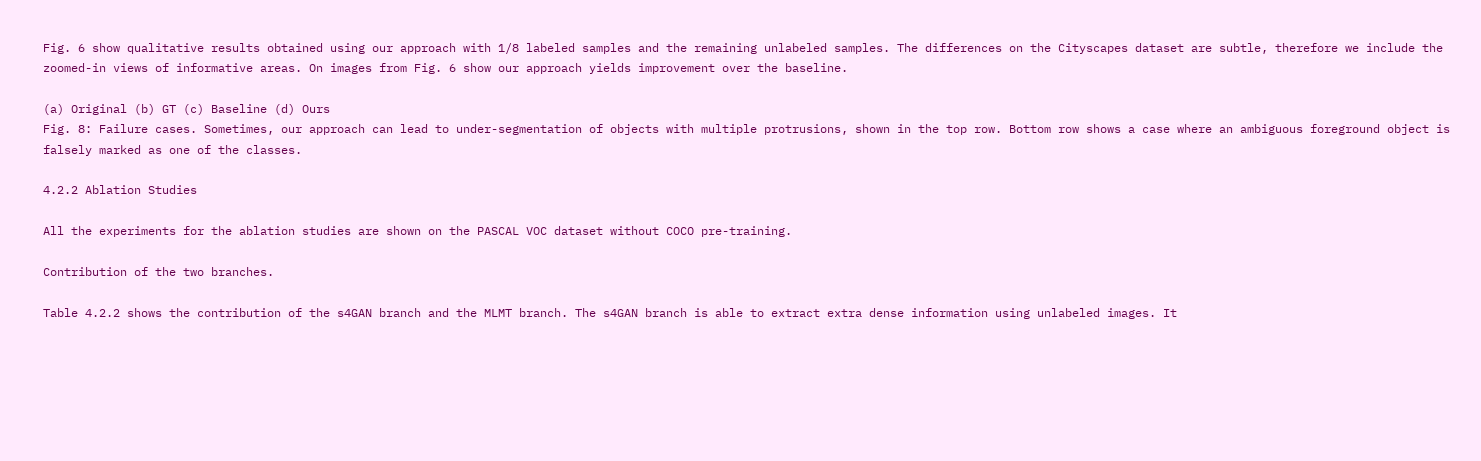Fig. 6 show qualitative results obtained using our approach with 1/8 labeled samples and the remaining unlabeled samples. The differences on the Cityscapes dataset are subtle, therefore we include the zoomed-in views of informative areas. On images from Fig. 6 show our approach yields improvement over the baseline.

(a) Original (b) GT (c) Baseline (d) Ours
Fig. 8: Failure cases. Sometimes, our approach can lead to under-segmentation of objects with multiple protrusions, shown in the top row. Bottom row shows a case where an ambiguous foreground object is falsely marked as one of the classes.

4.2.2 Ablation Studies

All the experiments for the ablation studies are shown on the PASCAL VOC dataset without COCO pre-training.

Contribution of the two branches.

Table 4.2.2 shows the contribution of the s4GAN branch and the MLMT branch. The s4GAN branch is able to extract extra dense information using unlabeled images. It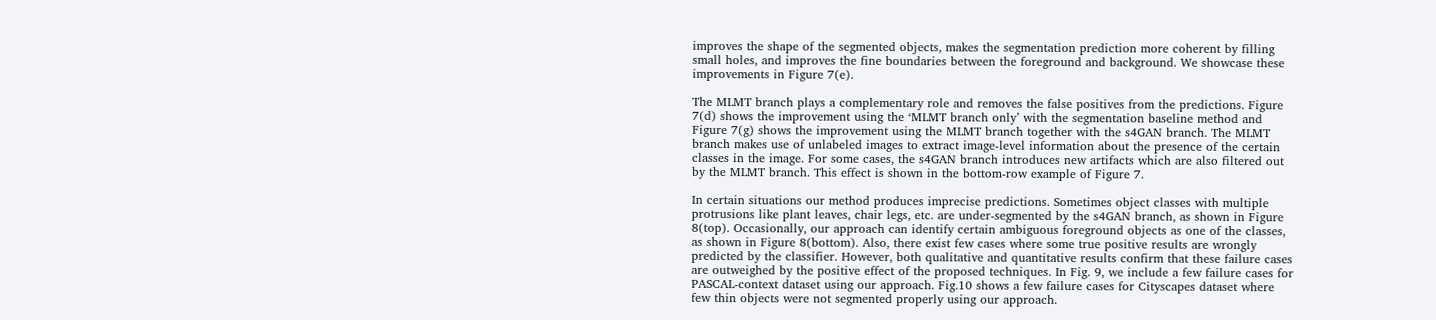improves the shape of the segmented objects, makes the segmentation prediction more coherent by filling small holes, and improves the fine boundaries between the foreground and background. We showcase these improvements in Figure 7(e).

The MLMT branch plays a complementary role and removes the false positives from the predictions. Figure 7(d) shows the improvement using the ‘MLMT branch only’ with the segmentation baseline method and Figure 7(g) shows the improvement using the MLMT branch together with the s4GAN branch. The MLMT branch makes use of unlabeled images to extract image-level information about the presence of the certain classes in the image. For some cases, the s4GAN branch introduces new artifacts which are also filtered out by the MLMT branch. This effect is shown in the bottom-row example of Figure 7.

In certain situations our method produces imprecise predictions. Sometimes object classes with multiple protrusions like plant leaves, chair legs, etc. are under-segmented by the s4GAN branch, as shown in Figure 8(top). Occasionally, our approach can identify certain ambiguous foreground objects as one of the classes, as shown in Figure 8(bottom). Also, there exist few cases where some true positive results are wrongly predicted by the classifier. However, both qualitative and quantitative results confirm that these failure cases are outweighed by the positive effect of the proposed techniques. In Fig. 9, we include a few failure cases for PASCAL-context dataset using our approach. Fig.10 shows a few failure cases for Cityscapes dataset where few thin objects were not segmented properly using our approach.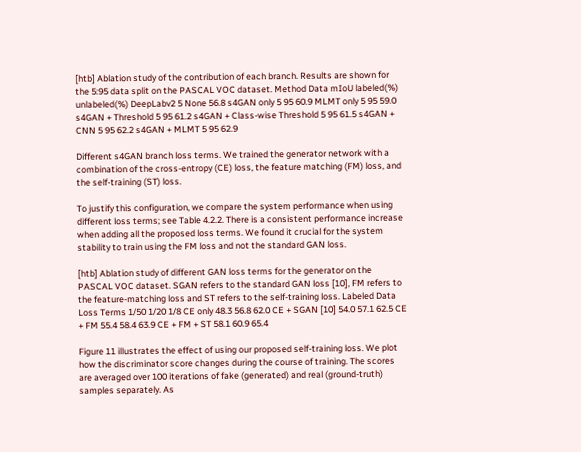[htb] Ablation study of the contribution of each branch. Results are shown for the 5:95 data split on the PASCAL VOC dataset. Method Data mIoU labeled(%) unlabeled(%) DeepLabv2 5 None 56.8 s4GAN only 5 95 60.9 MLMT only 5 95 59.0 s4GAN + Threshold 5 95 61.2 s4GAN + Class-wise Threshold 5 95 61.5 s4GAN + CNN 5 95 62.2 s4GAN + MLMT 5 95 62.9

Different s4GAN branch loss terms. We trained the generator network with a combination of the cross-entropy (CE) loss, the feature matching (FM) loss, and the self-training (ST) loss.

To justify this configuration, we compare the system performance when using different loss terms; see Table 4.2.2. There is a consistent performance increase when adding all the proposed loss terms. We found it crucial for the system stability to train using the FM loss and not the standard GAN loss.

[htb] Ablation study of different GAN loss terms for the generator on the PASCAL VOC dataset. SGAN refers to the standard GAN loss [10], FM refers to the feature-matching loss and ST refers to the self-training loss. Labeled Data Loss Terms 1/50 1/20 1/8 CE only 48.3 56.8 62.0 CE + SGAN [10] 54.0 57.1 62.5 CE + FM 55.4 58.4 63.9 CE + FM + ST 58.1 60.9 65.4

Figure 11 illustrates the effect of using our proposed self-training loss. We plot how the discriminator score changes during the course of training. The scores are averaged over 100 iterations of fake (generated) and real (ground-truth) samples separately. As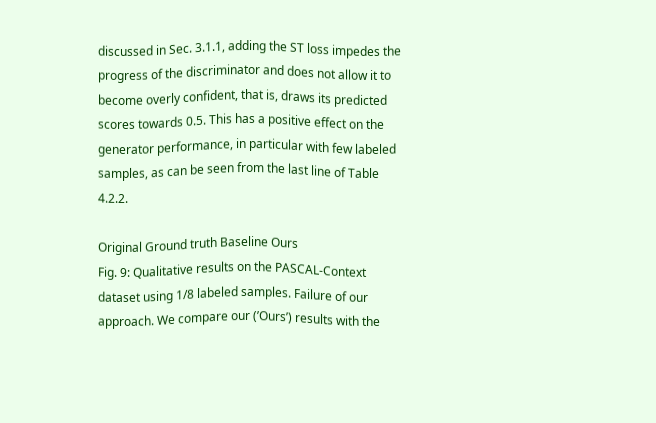discussed in Sec. 3.1.1, adding the ST loss impedes the progress of the discriminator and does not allow it to become overly confident, that is, draws its predicted scores towards 0.5. This has a positive effect on the generator performance, in particular with few labeled samples, as can be seen from the last line of Table 4.2.2.

Original Ground truth Baseline Ours
Fig. 9: Qualitative results on the PASCAL-Context dataset using 1/8 labeled samples. Failure of our approach. We compare our (’Ours’) results with the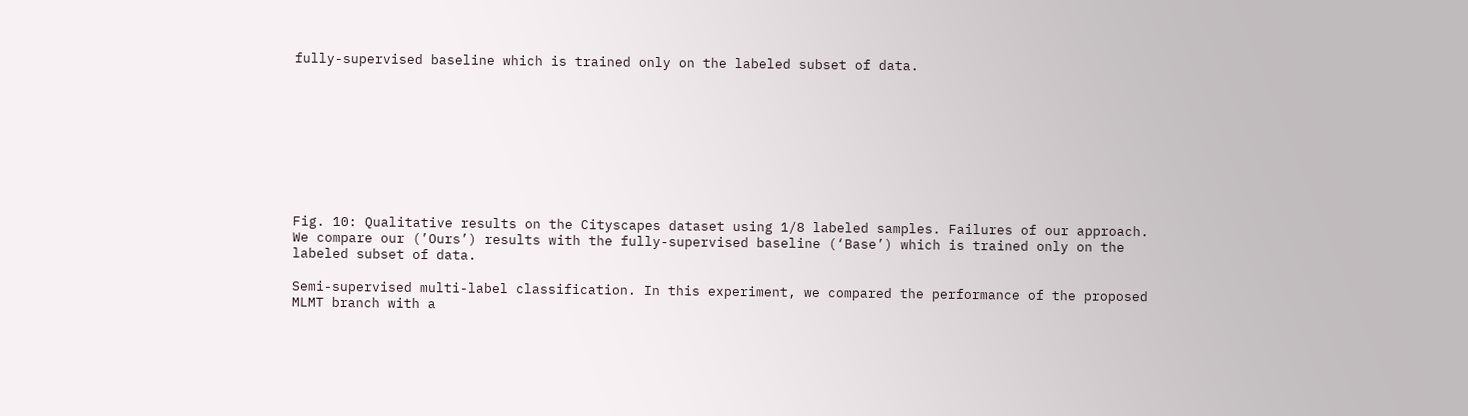fully-supervised baseline which is trained only on the labeled subset of data.









Fig. 10: Qualitative results on the Cityscapes dataset using 1/8 labeled samples. Failures of our approach. We compare our (’Ours’) results with the fully-supervised baseline (‘Base’) which is trained only on the labeled subset of data.

Semi-supervised multi-label classification. In this experiment, we compared the performance of the proposed MLMT branch with a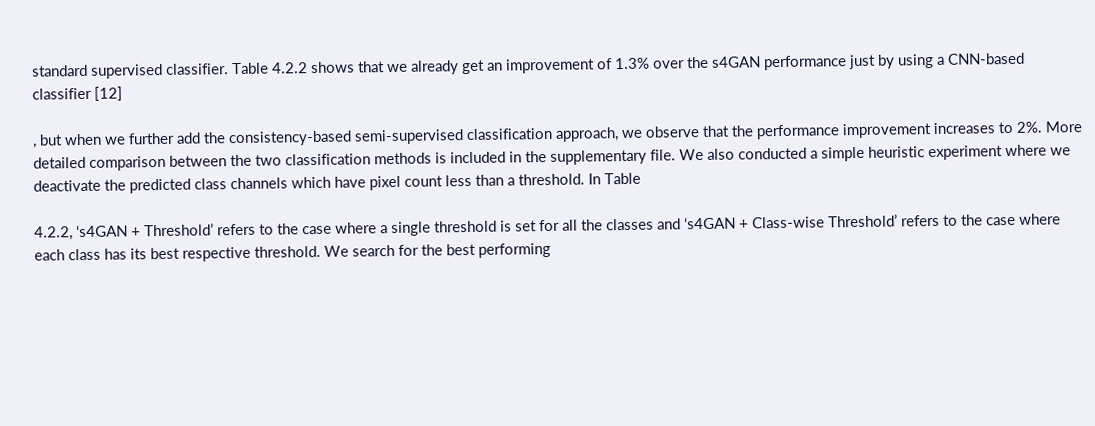standard supervised classifier. Table 4.2.2 shows that we already get an improvement of 1.3% over the s4GAN performance just by using a CNN-based classifier [12]

, but when we further add the consistency-based semi-supervised classification approach, we observe that the performance improvement increases to 2%. More detailed comparison between the two classification methods is included in the supplementary file. We also conducted a simple heuristic experiment where we deactivate the predicted class channels which have pixel count less than a threshold. In Table

4.2.2, ‘s4GAN + Threshold’ refers to the case where a single threshold is set for all the classes and ‘s4GAN + Class-wise Threshold’ refers to the case where each class has its best respective threshold. We search for the best performing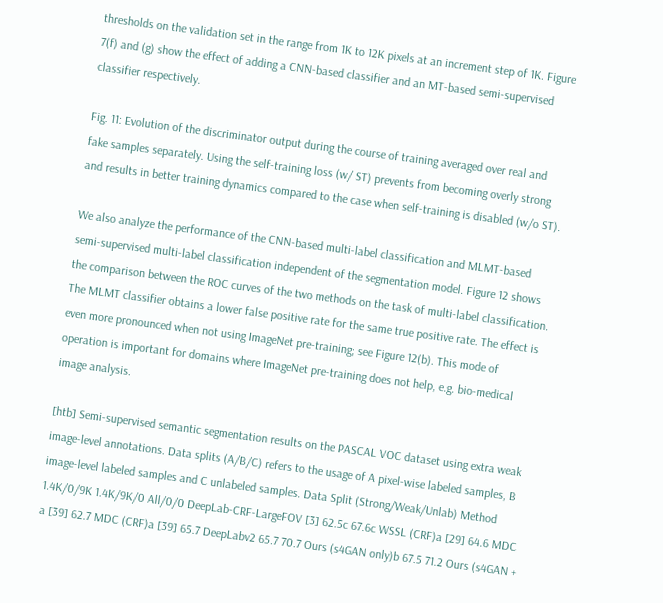thresholds on the validation set in the range from 1K to 12K pixels at an increment step of 1K. Figure 7(f) and (g) show the effect of adding a CNN-based classifier and an MT-based semi-supervised classifier respectively.

Fig. 11: Evolution of the discriminator output during the course of training averaged over real and fake samples separately. Using the self-training loss (w/ ST) prevents from becoming overly strong and results in better training dynamics compared to the case when self-training is disabled (w/o ST).

We also analyze the performance of the CNN-based multi-label classification and MLMT-based semi-supervised multi-label classification independent of the segmentation model. Figure 12 shows the comparison between the ROC curves of the two methods on the task of multi-label classification. The MLMT classifier obtains a lower false positive rate for the same true positive rate. The effect is even more pronounced when not using ImageNet pre-training; see Figure 12(b). This mode of operation is important for domains where ImageNet pre-training does not help, e.g. bio-medical image analysis.

[htb] Semi-supervised semantic segmentation results on the PASCAL VOC dataset using extra weak image-level annotations. Data splits (A/B/C) refers to the usage of A pixel-wise labeled samples, B image-level labeled samples and C unlabeled samples. Data Split (Strong/Weak/Unlab) Method 1.4K/0/9K 1.4K/9K/0 All/0/0 DeepLab-CRF-LargeFOV [3] 62.5c 67.6c WSSL (CRF)a [29] 64.6 MDC a [39] 62.7 MDC (CRF)a [39] 65.7 DeepLabv2 65.7 70.7 Ours (s4GAN only)b 67.5 71.2 Ours (s4GAN +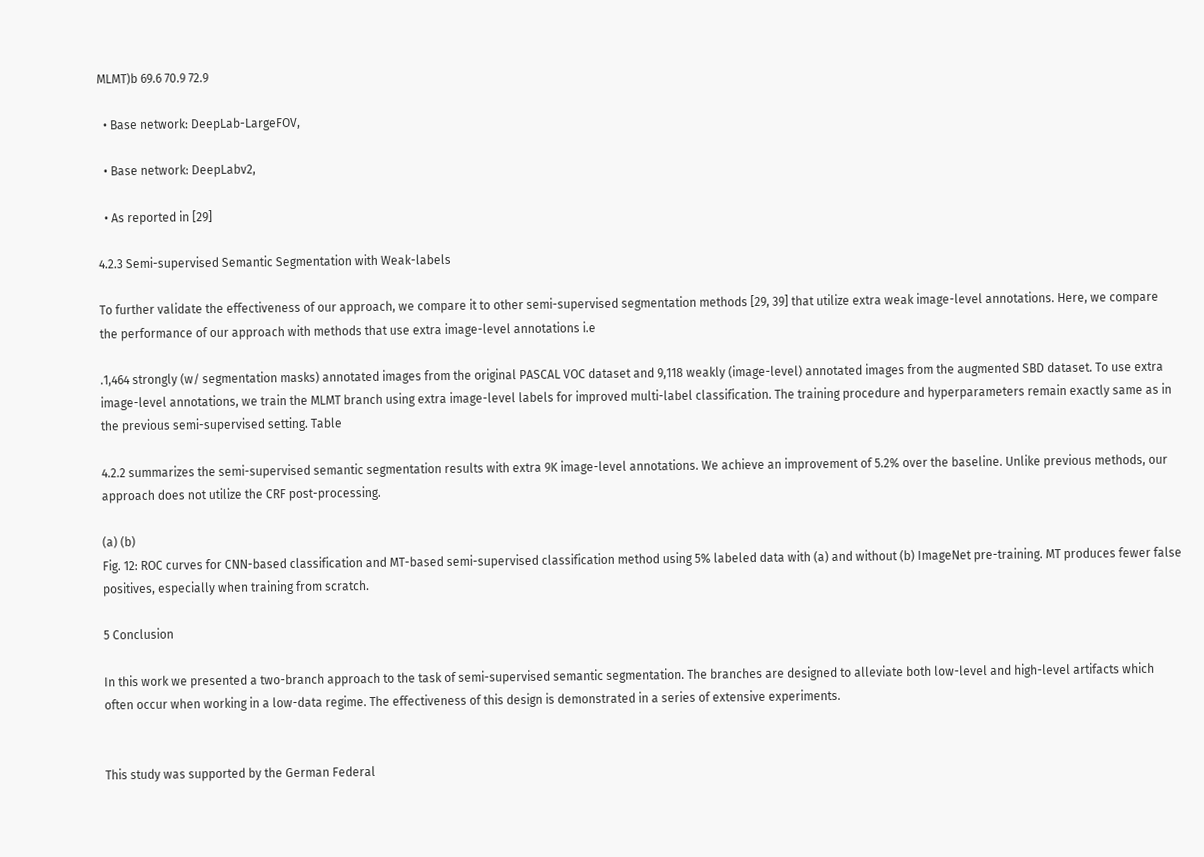MLMT)b 69.6 70.9 72.9

  • Base network: DeepLab-LargeFOV,

  • Base network: DeepLabv2,

  • As reported in [29]

4.2.3 Semi-supervised Semantic Segmentation with Weak-labels

To further validate the effectiveness of our approach, we compare it to other semi-supervised segmentation methods [29, 39] that utilize extra weak image-level annotations. Here, we compare the performance of our approach with methods that use extra image-level annotations i.e

.1,464 strongly (w/ segmentation masks) annotated images from the original PASCAL VOC dataset and 9,118 weakly (image-level) annotated images from the augmented SBD dataset. To use extra image-level annotations, we train the MLMT branch using extra image-level labels for improved multi-label classification. The training procedure and hyperparameters remain exactly same as in the previous semi-supervised setting. Table

4.2.2 summarizes the semi-supervised semantic segmentation results with extra 9K image-level annotations. We achieve an improvement of 5.2% over the baseline. Unlike previous methods, our approach does not utilize the CRF post-processing.

(a) (b)
Fig. 12: ROC curves for CNN-based classification and MT-based semi-supervised classification method using 5% labeled data with (a) and without (b) ImageNet pre-training. MT produces fewer false positives, especially when training from scratch.

5 Conclusion

In this work we presented a two-branch approach to the task of semi-supervised semantic segmentation. The branches are designed to alleviate both low-level and high-level artifacts which often occur when working in a low-data regime. The effectiveness of this design is demonstrated in a series of extensive experiments.


This study was supported by the German Federal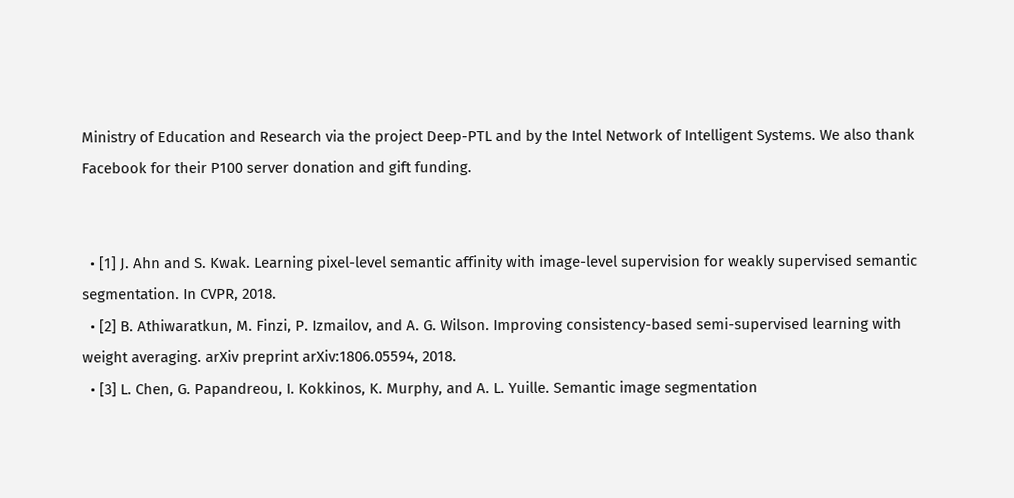Ministry of Education and Research via the project Deep-PTL and by the Intel Network of Intelligent Systems. We also thank Facebook for their P100 server donation and gift funding.


  • [1] J. Ahn and S. Kwak. Learning pixel-level semantic affinity with image-level supervision for weakly supervised semantic segmentation. In CVPR, 2018.
  • [2] B. Athiwaratkun, M. Finzi, P. Izmailov, and A. G. Wilson. Improving consistency-based semi-supervised learning with weight averaging. arXiv preprint arXiv:1806.05594, 2018.
  • [3] L. Chen, G. Papandreou, I. Kokkinos, K. Murphy, and A. L. Yuille. Semantic image segmentation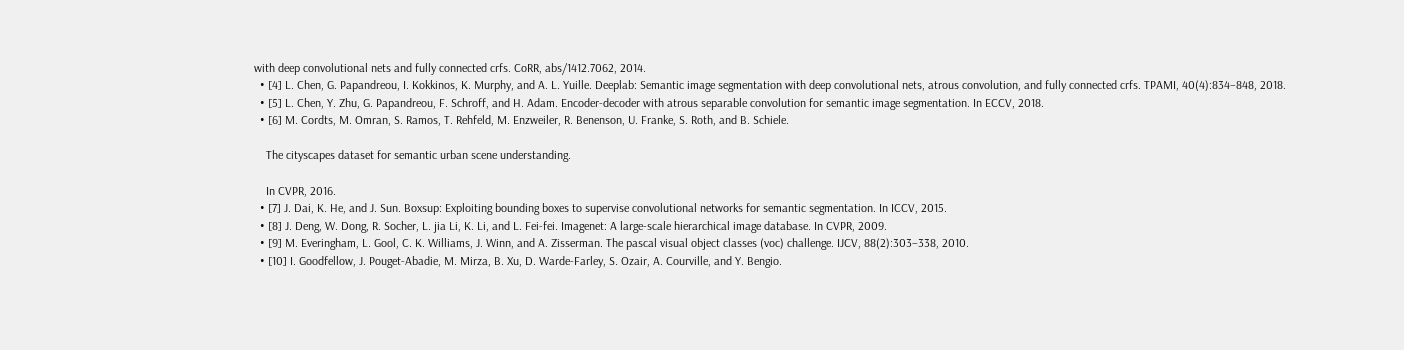with deep convolutional nets and fully connected crfs. CoRR, abs/1412.7062, 2014.
  • [4] L. Chen, G. Papandreou, I. Kokkinos, K. Murphy, and A. L. Yuille. Deeplab: Semantic image segmentation with deep convolutional nets, atrous convolution, and fully connected crfs. TPAMI, 40(4):834–848, 2018.
  • [5] L. Chen, Y. Zhu, G. Papandreou, F. Schroff, and H. Adam. Encoder-decoder with atrous separable convolution for semantic image segmentation. In ECCV, 2018.
  • [6] M. Cordts, M. Omran, S. Ramos, T. Rehfeld, M. Enzweiler, R. Benenson, U. Franke, S. Roth, and B. Schiele.

    The cityscapes dataset for semantic urban scene understanding.

    In CVPR, 2016.
  • [7] J. Dai, K. He, and J. Sun. Boxsup: Exploiting bounding boxes to supervise convolutional networks for semantic segmentation. In ICCV, 2015.
  • [8] J. Deng, W. Dong, R. Socher, L. jia Li, K. Li, and L. Fei-fei. Imagenet: A large-scale hierarchical image database. In CVPR, 2009.
  • [9] M. Everingham, L. Gool, C. K. Williams, J. Winn, and A. Zisserman. The pascal visual object classes (voc) challenge. IJCV, 88(2):303–338, 2010.
  • [10] I. Goodfellow, J. Pouget-Abadie, M. Mirza, B. Xu, D. Warde-Farley, S. Ozair, A. Courville, and Y. Bengio.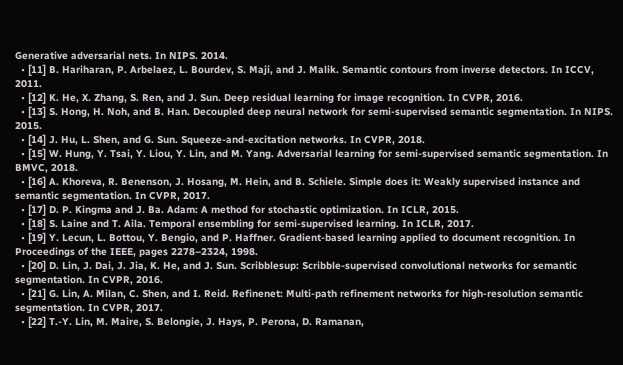Generative adversarial nets. In NIPS. 2014.
  • [11] B. Hariharan, P. Arbelaez, L. Bourdev, S. Maji, and J. Malik. Semantic contours from inverse detectors. In ICCV, 2011.
  • [12] K. He, X. Zhang, S. Ren, and J. Sun. Deep residual learning for image recognition. In CVPR, 2016.
  • [13] S. Hong, H. Noh, and B. Han. Decoupled deep neural network for semi-supervised semantic segmentation. In NIPS. 2015.
  • [14] J. Hu, L. Shen, and G. Sun. Squeeze-and-excitation networks. In CVPR, 2018.
  • [15] W. Hung, Y. Tsai, Y. Liou, Y. Lin, and M. Yang. Adversarial learning for semi-supervised semantic segmentation. In BMVC, 2018.
  • [16] A. Khoreva, R. Benenson, J. Hosang, M. Hein, and B. Schiele. Simple does it: Weakly supervised instance and semantic segmentation. In CVPR, 2017.
  • [17] D. P. Kingma and J. Ba. Adam: A method for stochastic optimization. In ICLR, 2015.
  • [18] S. Laine and T. Aila. Temporal ensembling for semi-supervised learning. In ICLR, 2017.
  • [19] Y. Lecun, L. Bottou, Y. Bengio, and P. Haffner. Gradient-based learning applied to document recognition. In Proceedings of the IEEE, pages 2278–2324, 1998.
  • [20] D. Lin, J. Dai, J. Jia, K. He, and J. Sun. Scribblesup: Scribble-supervised convolutional networks for semantic segmentation. In CVPR, 2016.
  • [21] G. Lin, A. Milan, C. Shen, and I. Reid. Refinenet: Multi-path refinement networks for high-resolution semantic segmentation. In CVPR, 2017.
  • [22] T.-Y. Lin, M. Maire, S. Belongie, J. Hays, P. Perona, D. Ramanan,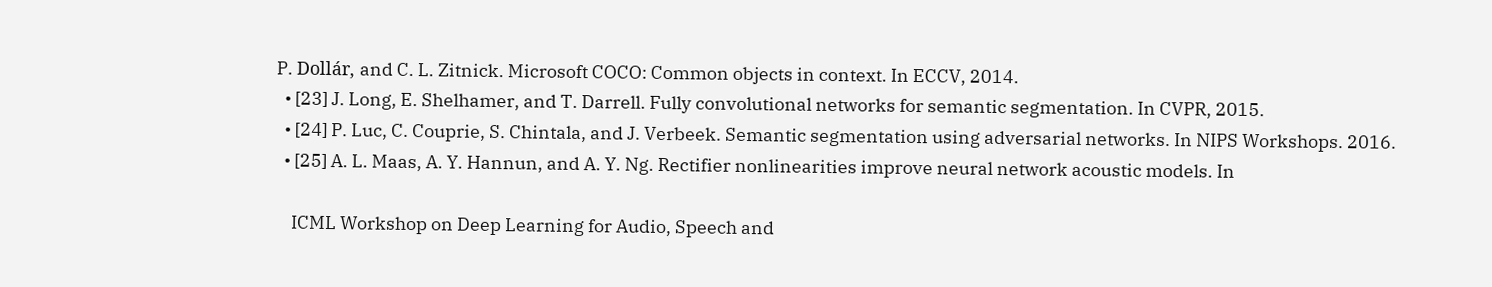P. Dollár, and C. L. Zitnick. Microsoft COCO: Common objects in context. In ECCV, 2014.
  • [23] J. Long, E. Shelhamer, and T. Darrell. Fully convolutional networks for semantic segmentation. In CVPR, 2015.
  • [24] P. Luc, C. Couprie, S. Chintala, and J. Verbeek. Semantic segmentation using adversarial networks. In NIPS Workshops. 2016.
  • [25] A. L. Maas, A. Y. Hannun, and A. Y. Ng. Rectifier nonlinearities improve neural network acoustic models. In

    ICML Workshop on Deep Learning for Audio, Speech and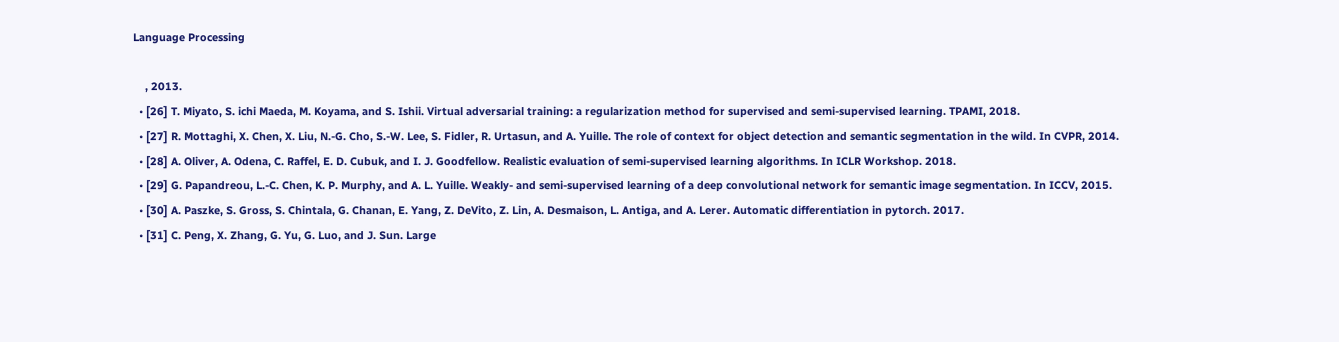Language Processing

    , 2013.
  • [26] T. Miyato, S. ichi Maeda, M. Koyama, and S. Ishii. Virtual adversarial training: a regularization method for supervised and semi-supervised learning. TPAMI, 2018.
  • [27] R. Mottaghi, X. Chen, X. Liu, N.-G. Cho, S.-W. Lee, S. Fidler, R. Urtasun, and A. Yuille. The role of context for object detection and semantic segmentation in the wild. In CVPR, 2014.
  • [28] A. Oliver, A. Odena, C. Raffel, E. D. Cubuk, and I. J. Goodfellow. Realistic evaluation of semi-supervised learning algorithms. In ICLR Workshop. 2018.
  • [29] G. Papandreou, L.-C. Chen, K. P. Murphy, and A. L. Yuille. Weakly- and semi-supervised learning of a deep convolutional network for semantic image segmentation. In ICCV, 2015.
  • [30] A. Paszke, S. Gross, S. Chintala, G. Chanan, E. Yang, Z. DeVito, Z. Lin, A. Desmaison, L. Antiga, and A. Lerer. Automatic differentiation in pytorch. 2017.
  • [31] C. Peng, X. Zhang, G. Yu, G. Luo, and J. Sun. Large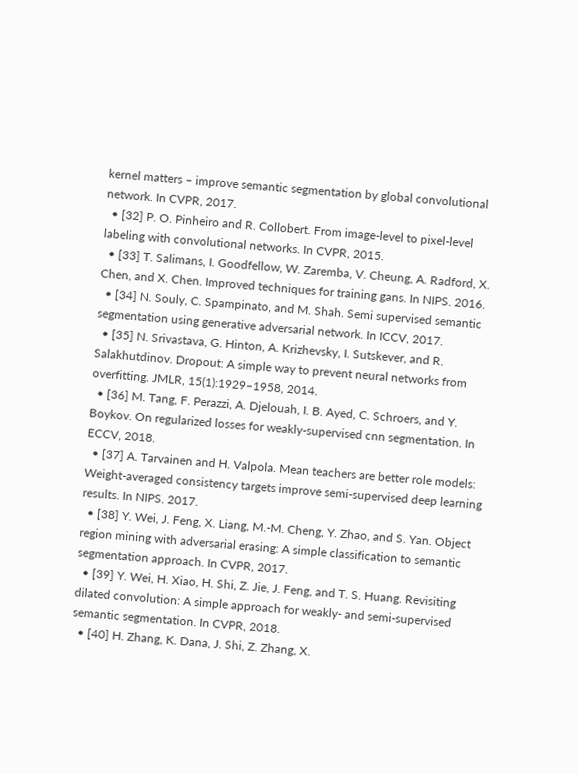kernel matters – improve semantic segmentation by global convolutional network. In CVPR, 2017.
  • [32] P. O. Pinheiro and R. Collobert. From image-level to pixel-level labeling with convolutional networks. In CVPR, 2015.
  • [33] T. Salimans, I. Goodfellow, W. Zaremba, V. Cheung, A. Radford, X. Chen, and X. Chen. Improved techniques for training gans. In NIPS. 2016.
  • [34] N. Souly, C. Spampinato, and M. Shah. Semi supervised semantic segmentation using generative adversarial network. In ICCV, 2017.
  • [35] N. Srivastava, G. Hinton, A. Krizhevsky, I. Sutskever, and R. Salakhutdinov. Dropout: A simple way to prevent neural networks from overfitting. JMLR, 15(1):1929–1958, 2014.
  • [36] M. Tang, F. Perazzi, A. Djelouah, I. B. Ayed, C. Schroers, and Y. Boykov. On regularized losses for weakly-supervised cnn segmentation. In ECCV, 2018.
  • [37] A. Tarvainen and H. Valpola. Mean teachers are better role models: Weight-averaged consistency targets improve semi-supervised deep learning results. In NIPS. 2017.
  • [38] Y. Wei, J. Feng, X. Liang, M.-M. Cheng, Y. Zhao, and S. Yan. Object region mining with adversarial erasing: A simple classification to semantic segmentation approach. In CVPR, 2017.
  • [39] Y. Wei, H. Xiao, H. Shi, Z. Jie, J. Feng, and T. S. Huang. Revisiting dilated convolution: A simple approach for weakly- and semi-supervised semantic segmentation. In CVPR, 2018.
  • [40] H. Zhang, K. Dana, J. Shi, Z. Zhang, X.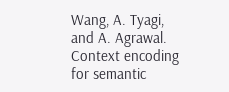Wang, A. Tyagi, and A. Agrawal. Context encoding for semantic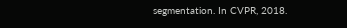segmentation. In CVPR, 2018.